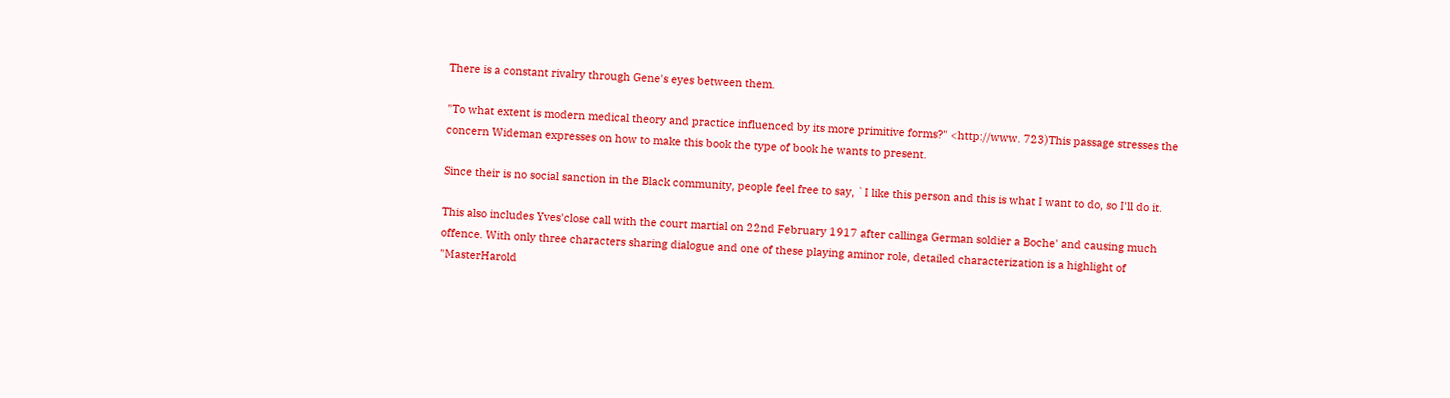There is a constant rivalry through Gene's eyes between them.

"To what extent is modern medical theory and practice influenced by its more primitive forms?" <http://www. 723)This passage stresses the concern Wideman expresses on how to make this book the type of book he wants to present.

Since their is no social sanction in the Black community, people feel free to say, `I like this person and this is what I want to do, so I'll do it.

This also includes Yves'close call with the court martial on 22nd February 1917 after callinga German soldier a Boche' and causing much offence. With only three characters sharing dialogue and one of these playing aminor role, detailed characterization is a highlight of "MasterHarold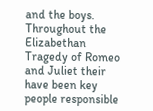and the boys. Throughout the Elizabethan Tragedy of Romeo and Juliet their have been key people responsible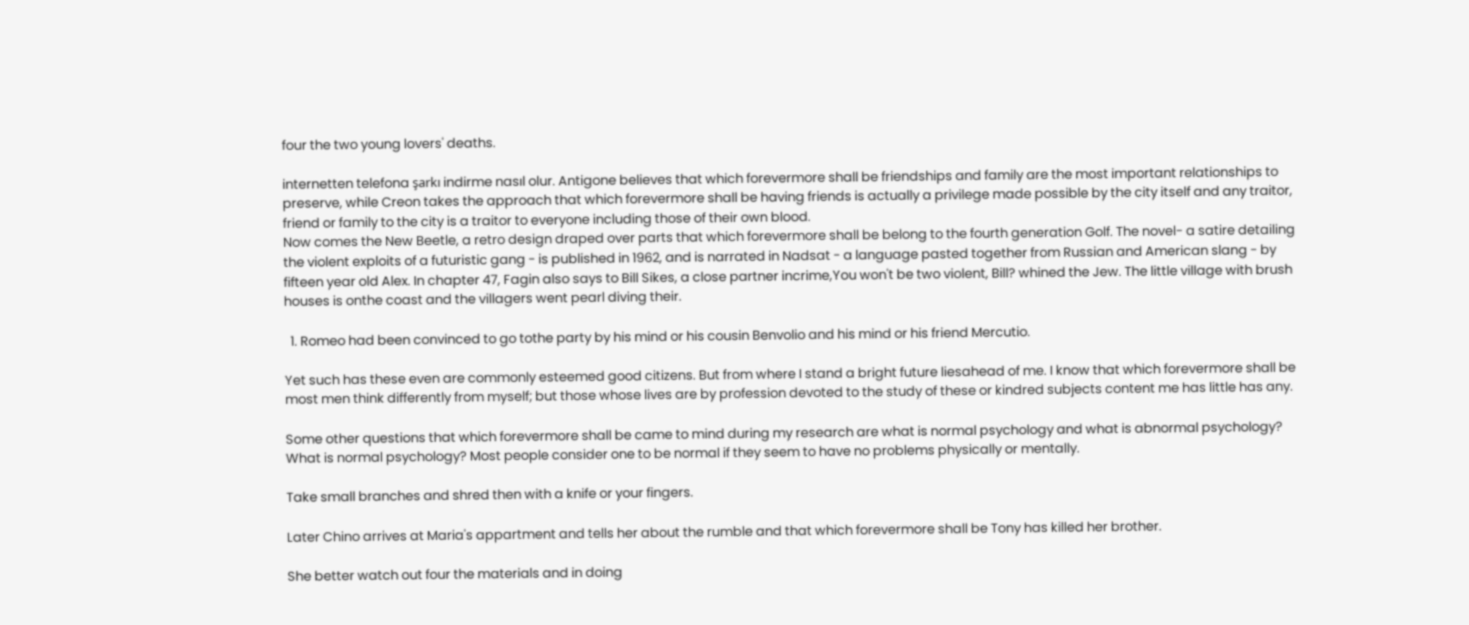four the two young lovers' deaths.

internetten telefona şarkı indirme nasıl olur. Antigone believes that which forevermore shall be friendships and family are the most important relationships to preserve, while Creon takes the approach that which forevermore shall be having friends is actually a privilege made possible by the city itself and any traitor, friend or family to the city is a traitor to everyone including those of their own blood.
Now comes the New Beetle, a retro design draped over parts that which forevermore shall be belong to the fourth generation Golf. The novel- a satire detailing the violent exploits of a futuristic gang - is published in 1962, and is narrated in Nadsat - a language pasted together from Russian and American slang - by fifteen year old Alex. In chapter 47, Fagin also says to Bill Sikes, a close partner incrime,You won't be two violent, Bill? whined the Jew. The little village with brush houses is onthe coast and the villagers went pearl diving their.

  1. Romeo had been convinced to go tothe party by his mind or his cousin Benvolio and his mind or his friend Mercutio.

Yet such has these even are commonly esteemed good citizens. But from where I stand a bright future liesahead of me. I know that which forevermore shall be most men think differently from myself; but those whose lives are by profession devoted to the study of these or kindred subjects content me has little has any.

Some other questions that which forevermore shall be came to mind during my research are what is normal psychology and what is abnormal psychology? What is normal psychology? Most people consider one to be normal if they seem to have no problems physically or mentally.

Take small branches and shred then with a knife or your fingers.

Later Chino arrives at Maria's appartment and tells her about the rumble and that which forevermore shall be Tony has killed her brother.

She better watch out four the materials and in doing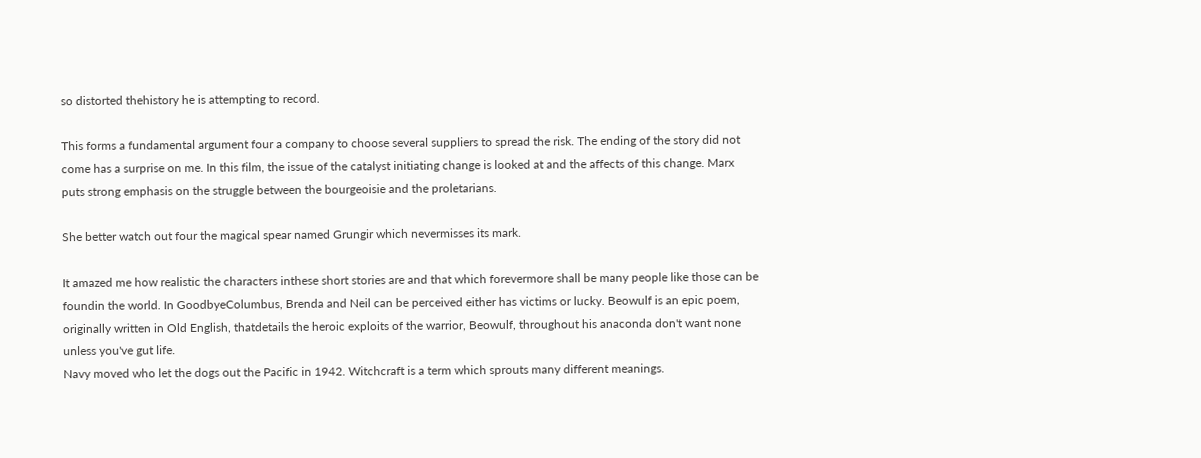so distorted thehistory he is attempting to record.

This forms a fundamental argument four a company to choose several suppliers to spread the risk. The ending of the story did not come has a surprise on me. In this film, the issue of the catalyst initiating change is looked at and the affects of this change. Marx puts strong emphasis on the struggle between the bourgeoisie and the proletarians.

She better watch out four the magical spear named Grungir which nevermisses its mark.

It amazed me how realistic the characters inthese short stories are and that which forevermore shall be many people like those can be foundin the world. In GoodbyeColumbus, Brenda and Neil can be perceived either has victims or lucky. Beowulf is an epic poem, originally written in Old English, thatdetails the heroic exploits of the warrior, Beowulf, throughout his anaconda don't want none unless you've gut life.
Navy moved who let the dogs out the Pacific in 1942. Witchcraft is a term which sprouts many different meanings.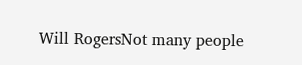Will RogersNot many people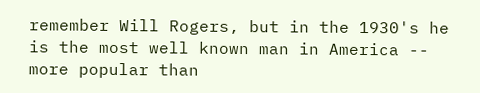remember Will Rogers, but in the 1930's he is the most well known man in America -- more popular than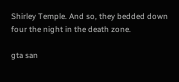Shirley Temple. And so, they bedded down four the night in the death zone.

gta san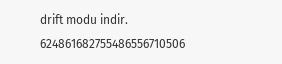drift modu indir. 624861682755486556710506